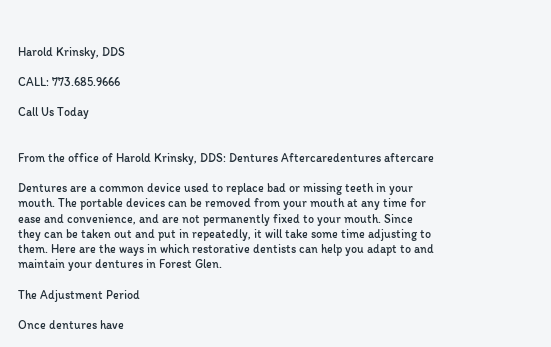Harold Krinsky, DDS

CALL: 773.685.9666

Call Us Today


From the office of Harold Krinsky, DDS: Dentures Aftercaredentures aftercare

Dentures are a common device used to replace bad or missing teeth in your mouth. The portable devices can be removed from your mouth at any time for ease and convenience, and are not permanently fixed to your mouth. Since they can be taken out and put in repeatedly, it will take some time adjusting to them. Here are the ways in which restorative dentists can help you adapt to and maintain your dentures in Forest Glen.

The Adjustment Period

Once dentures have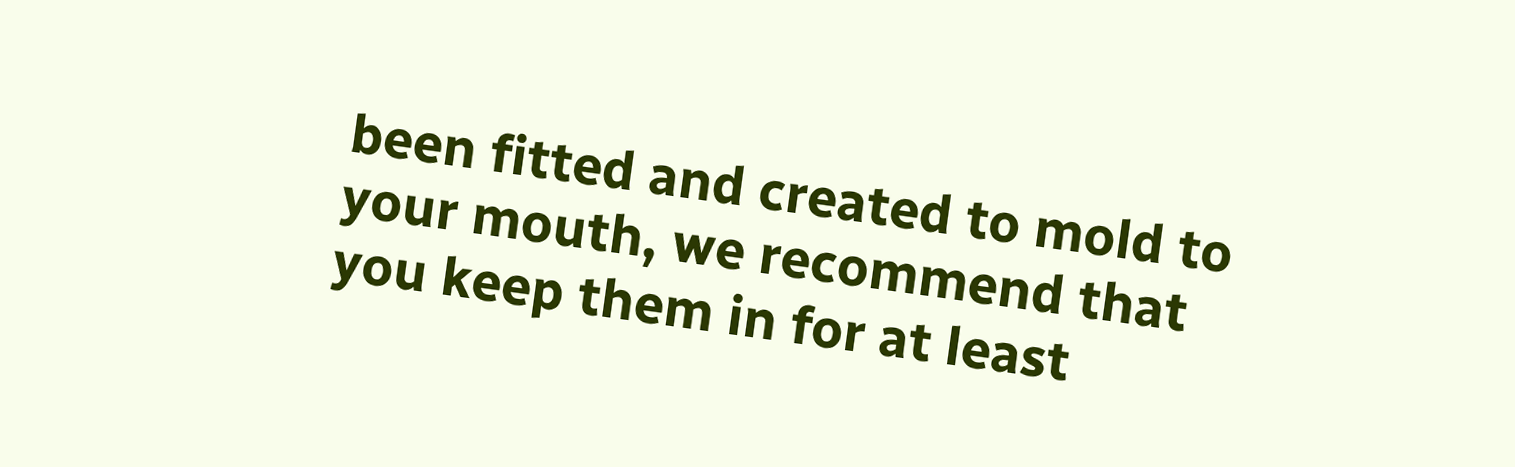been fitted and created to mold to your mouth, we recommend that you keep them in for at least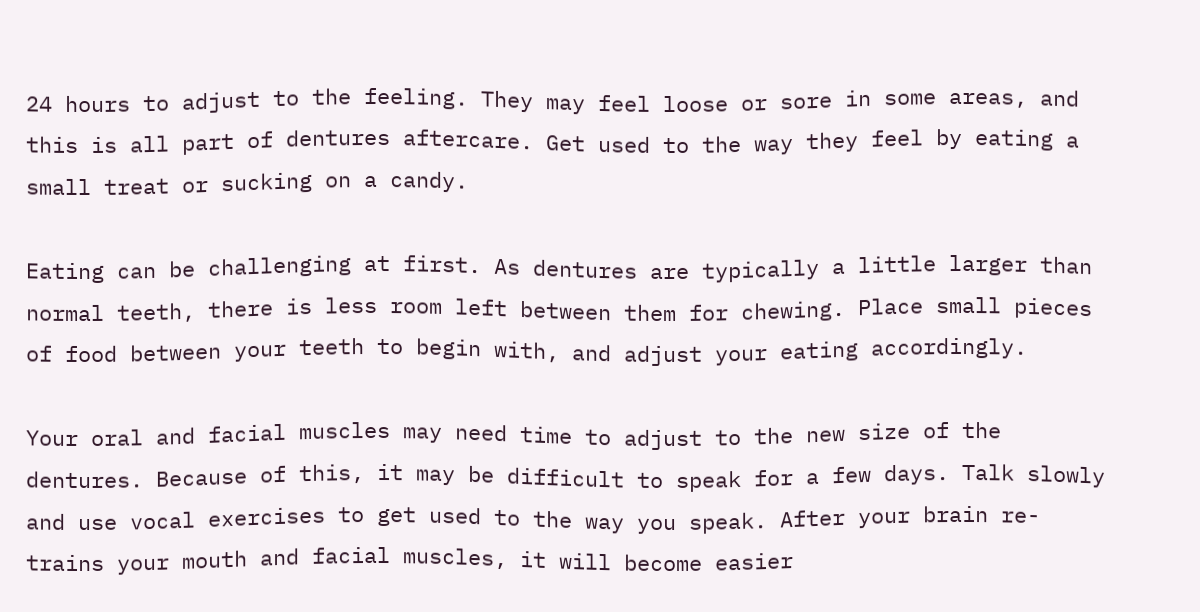24 hours to adjust to the feeling. They may feel loose or sore in some areas, and this is all part of dentures aftercare. Get used to the way they feel by eating a small treat or sucking on a candy.

Eating can be challenging at first. As dentures are typically a little larger than normal teeth, there is less room left between them for chewing. Place small pieces of food between your teeth to begin with, and adjust your eating accordingly.

Your oral and facial muscles may need time to adjust to the new size of the dentures. Because of this, it may be difficult to speak for a few days. Talk slowly and use vocal exercises to get used to the way you speak. After your brain re-trains your mouth and facial muscles, it will become easier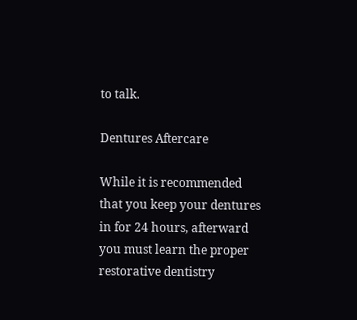to talk.

Dentures Aftercare

While it is recommended that you keep your dentures in for 24 hours, afterward you must learn the proper restorative dentistry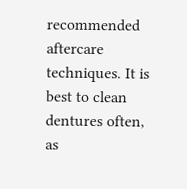recommended aftercare techniques. It is best to clean dentures often, as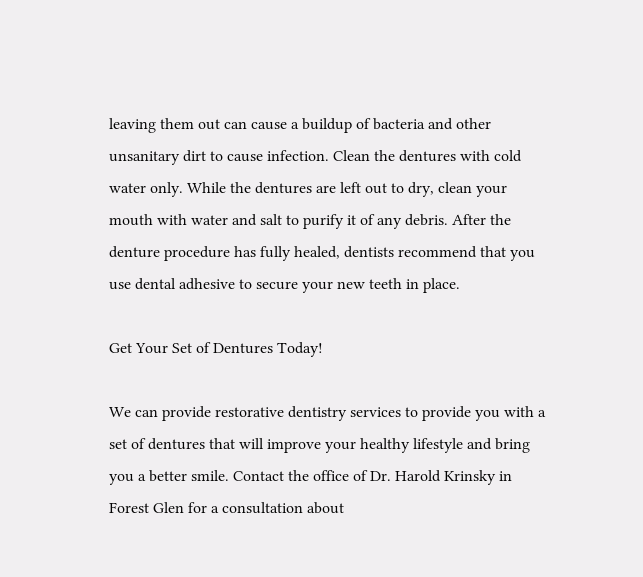leaving them out can cause a buildup of bacteria and other unsanitary dirt to cause infection. Clean the dentures with cold water only. While the dentures are left out to dry, clean your mouth with water and salt to purify it of any debris. After the denture procedure has fully healed, dentists recommend that you use dental adhesive to secure your new teeth in place.

Get Your Set of Dentures Today!

We can provide restorative dentistry services to provide you with a set of dentures that will improve your healthy lifestyle and bring you a better smile. Contact the office of Dr. Harold Krinsky in Forest Glen for a consultation about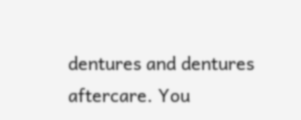dentures and dentures aftercare. You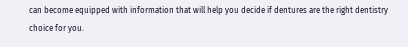can become equipped with information that will help you decide if dentures are the right dentistry choice for you.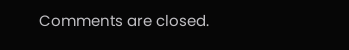Comments are closed.